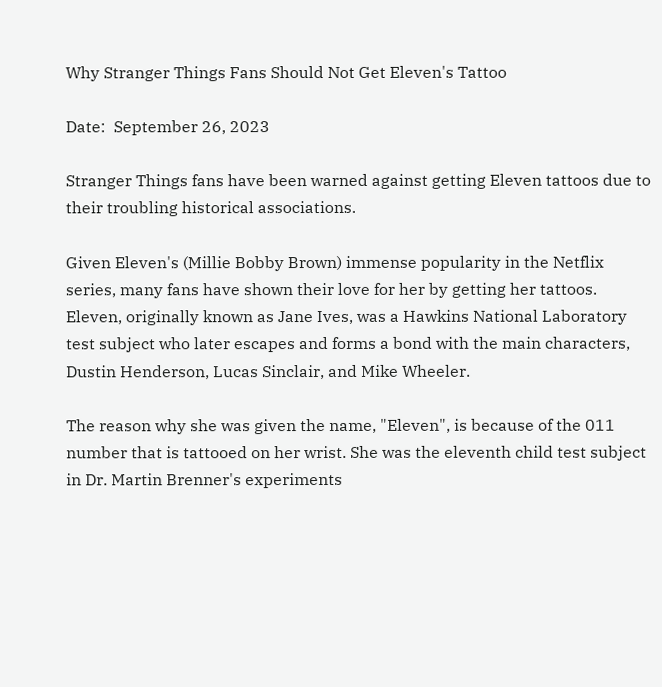Why Stranger Things Fans Should Not Get Eleven's Tattoo

Date:  September 26, 2023

Stranger Things fans have been warned against getting Eleven tattoos due to their troubling historical associations.

Given Eleven's (Millie Bobby Brown) immense popularity in the Netflix series, many fans have shown their love for her by getting her tattoos. Eleven, originally known as Jane Ives, was a Hawkins National Laboratory test subject who later escapes and forms a bond with the main characters, Dustin Henderson, Lucas Sinclair, and Mike Wheeler.

The reason why she was given the name, "Eleven", is because of the 011 number that is tattooed on her wrist. She was the eleventh child test subject in Dr. Martin Brenner's experiments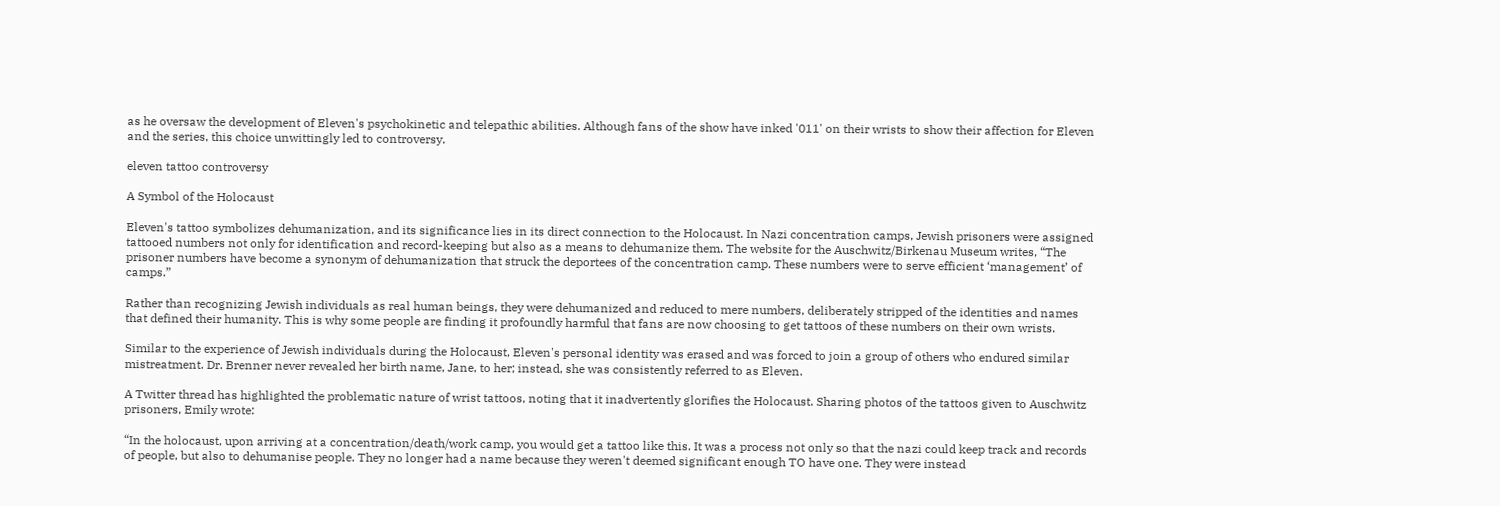as he oversaw the development of Eleven's psychokinetic and telepathic abilities. Although fans of the show have inked '011' on their wrists to show their affection for Eleven and the series, this choice unwittingly led to controversy.

eleven tattoo controversy

A Symbol of the Holocaust

Eleven's tattoo symbolizes dehumanization, and its significance lies in its direct connection to the Holocaust. In Nazi concentration camps, Jewish prisoners were assigned tattooed numbers not only for identification and record-keeping but also as a means to dehumanize them. The website for the Auschwitz/Birkenau Museum writes, “The prisoner numbers have become a synonym of dehumanization that struck the deportees of the concentration camp. These numbers were to serve efficient ‘management’ of camps.”

Rather than recognizing Jewish individuals as real human beings, they were dehumanized and reduced to mere numbers, deliberately stripped of the identities and names that defined their humanity. This is why some people are finding it profoundly harmful that fans are now choosing to get tattoos of these numbers on their own wrists.

Similar to the experience of Jewish individuals during the Holocaust, Eleven's personal identity was erased and was forced to join a group of others who endured similar mistreatment. Dr. Brenner never revealed her birth name, Jane, to her; instead, she was consistently referred to as Eleven.

A Twitter thread has highlighted the problematic nature of wrist tattoos, noting that it inadvertently glorifies the Holocaust. Sharing photos of the tattoos given to Auschwitz prisoners, Emily wrote:

“In the holocaust, upon arriving at a concentration/death/work camp, you would get a tattoo like this. It was a process not only so that the nazi could keep track and records of people, but also to dehumanise people. They no longer had a name because they weren't deemed significant enough TO have one. They were instead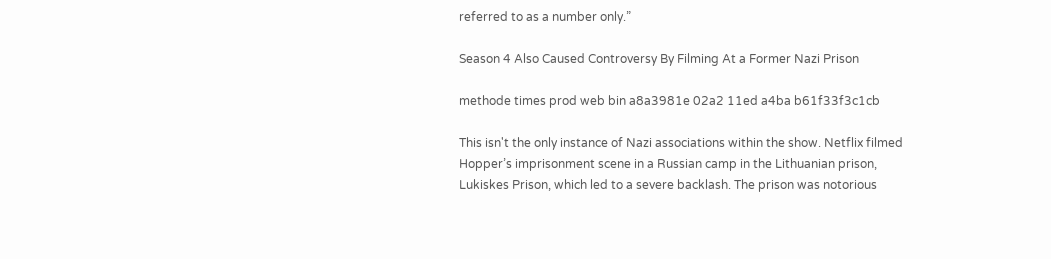referred to as a number only.”

Season 4 Also Caused Controversy By Filming At a Former Nazi Prison

methode times prod web bin a8a3981e 02a2 11ed a4ba b61f33f3c1cb

This isn't the only instance of Nazi associations within the show. Netflix filmed Hopper’s imprisonment scene in a Russian camp in the Lithuanian prison, Lukiskes Prison, which led to a severe backlash. The prison was notorious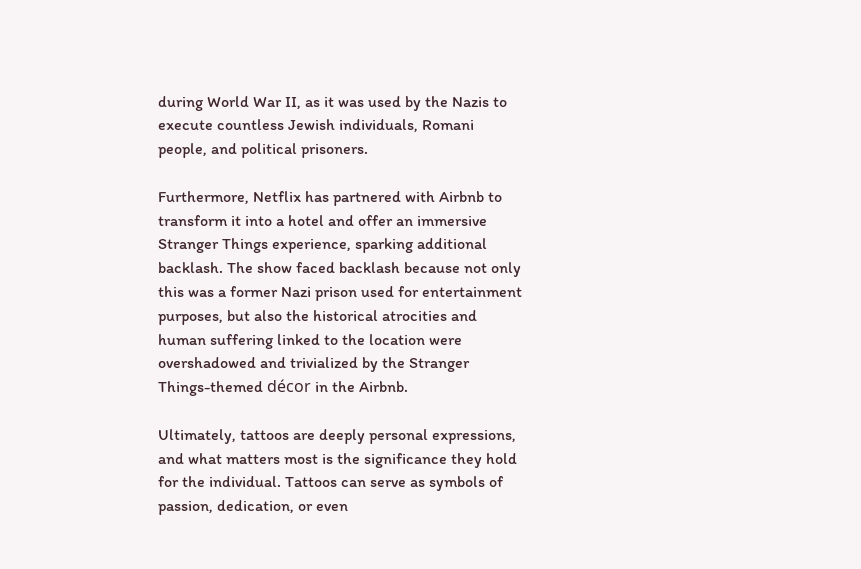during World War II, as it was used by the Nazis to execute countless Jewish individuals, Romani people, and political prisoners.

Furthermore, Netflix has partnered with Airbnb to transform it into a hotel and offer an immersive Stranger Things experience, sparking additional backlash. The show faced backlash because not only this was a former Nazi prison used for entertainment purposes, but also the historical atrocities and human suffering linked to the location were overshadowed and trivialized by the Stranger Things-themed décor in the Airbnb.

Ultimately, tattoos are deeply personal expressions, and what matters most is the significance they hold for the individual. Tattoos can serve as symbols of passion, dedication, or even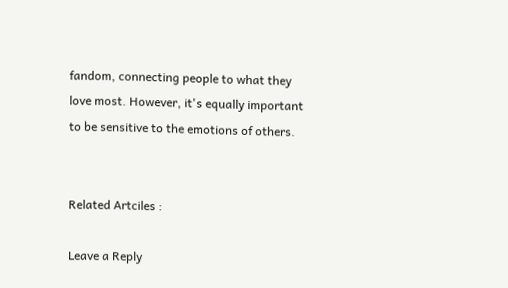fandom, connecting people to what they love most. However, it's equally important to be sensitive to the emotions of others.


Related Artciles :

Leave a Reply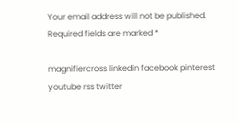Your email address will not be published. Required fields are marked *

magnifiercross linkedin facebook pinterest youtube rss twitter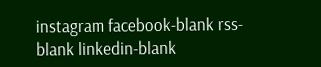instagram facebook-blank rss-blank linkedin-blank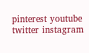pinterest youtube twitter instagram